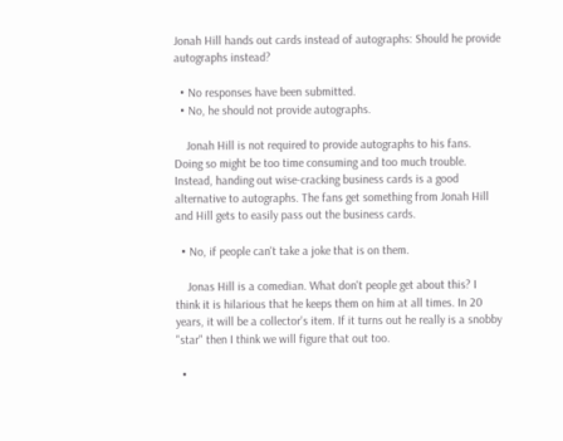Jonah Hill hands out cards instead of autographs: Should he provide autographs instead?

  • No responses have been submitted.
  • No, he should not provide autographs.

    Jonah Hill is not required to provide autographs to his fans. Doing so might be too time consuming and too much trouble. Instead, handing out wise-cracking business cards is a good alternative to autographs. The fans get something from Jonah Hill and Hill gets to easily pass out the business cards.

  • No, if people can't take a joke that is on them.

    Jonas Hill is a comedian. What don't people get about this? I think it is hilarious that he keeps them on him at all times. In 20 years, it will be a collector's item. If it turns out he really is a snobby "star" then I think we will figure that out too.

  •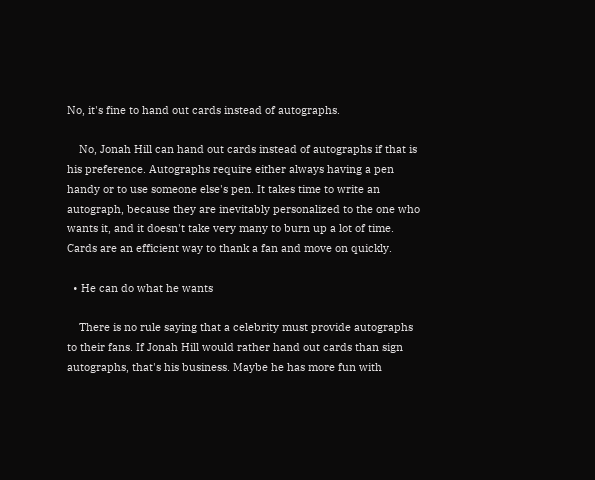No, it's fine to hand out cards instead of autographs.

    No, Jonah Hill can hand out cards instead of autographs if that is his preference. Autographs require either always having a pen handy or to use someone else's pen. It takes time to write an autograph, because they are inevitably personalized to the one who wants it, and it doesn't take very many to burn up a lot of time. Cards are an efficient way to thank a fan and move on quickly.

  • He can do what he wants

    There is no rule saying that a celebrity must provide autographs to their fans. If Jonah Hill would rather hand out cards than sign autographs, that's his business. Maybe he has more fun with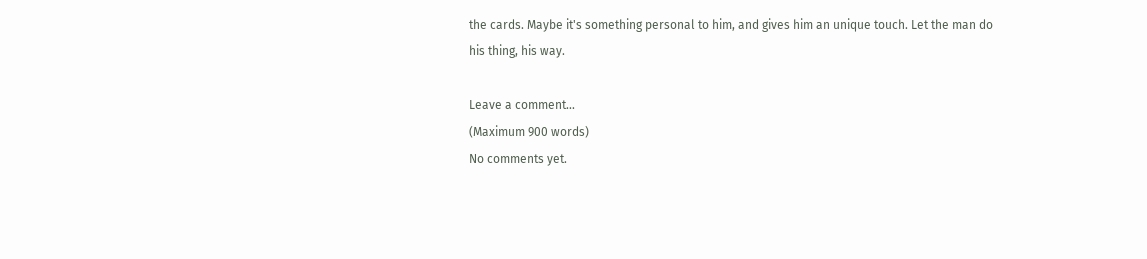the cards. Maybe it's something personal to him, and gives him an unique touch. Let the man do his thing, his way.

Leave a comment...
(Maximum 900 words)
No comments yet.